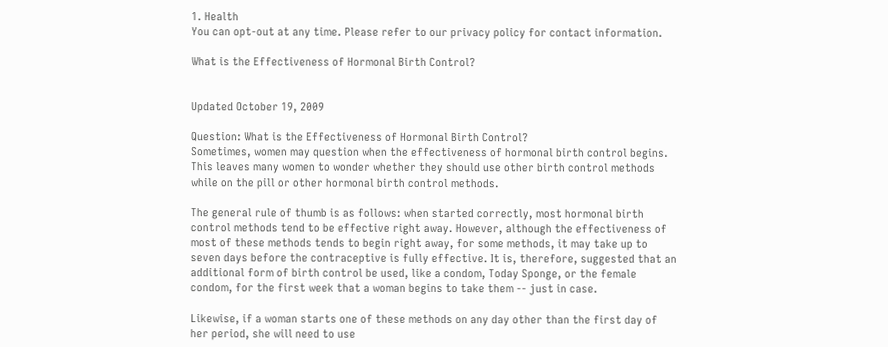1. Health
You can opt-out at any time. Please refer to our privacy policy for contact information.

What is the Effectiveness of Hormonal Birth Control?


Updated October 19, 2009

Question: What is the Effectiveness of Hormonal Birth Control?
Sometimes, women may question when the effectiveness of hormonal birth control begins. This leaves many women to wonder whether they should use other birth control methods while on the pill or other hormonal birth control methods.

The general rule of thumb is as follows: when started correctly, most hormonal birth control methods tend to be effective right away. However, although the effectiveness of most of these methods tends to begin right away, for some methods, it may take up to seven days before the contraceptive is fully effective. It is, therefore, suggested that an additional form of birth control be used, like a condom, Today Sponge, or the female condom, for the first week that a woman begins to take them -- just in case.

Likewise, if a woman starts one of these methods on any day other than the first day of her period, she will need to use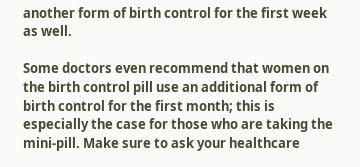another form of birth control for the first week as well.

Some doctors even recommend that women on the birth control pill use an additional form of birth control for the first month; this is especially the case for those who are taking the mini-pill. Make sure to ask your healthcare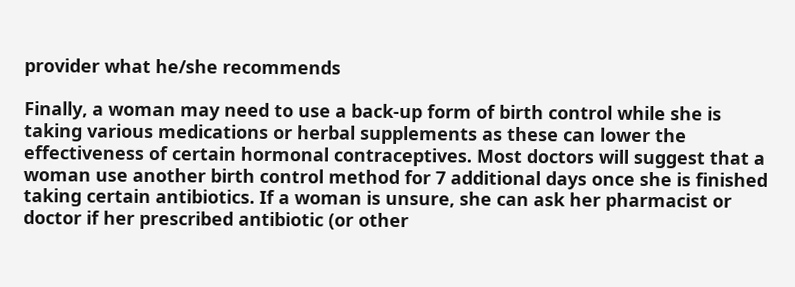provider what he/she recommends

Finally, a woman may need to use a back-up form of birth control while she is taking various medications or herbal supplements as these can lower the effectiveness of certain hormonal contraceptives. Most doctors will suggest that a woman use another birth control method for 7 additional days once she is finished taking certain antibiotics. If a woman is unsure, she can ask her pharmacist or doctor if her prescribed antibiotic (or other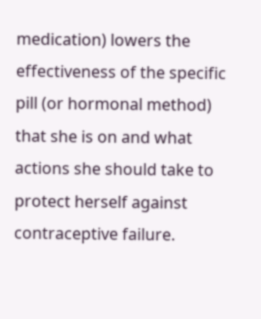medication) lowers the effectiveness of the specific pill (or hormonal method) that she is on and what actions she should take to protect herself against contraceptive failure.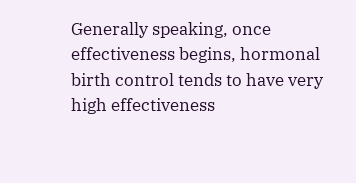Generally speaking, once effectiveness begins, hormonal birth control tends to have very high effectiveness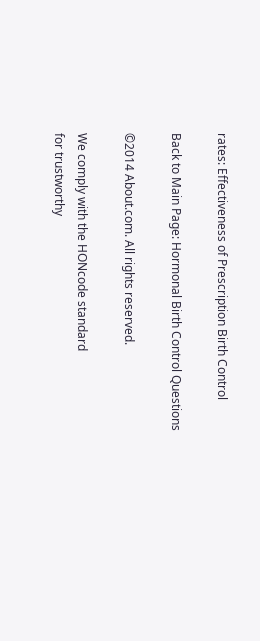rates: Effectiveness of Prescription Birth Control

Back to Main Page: Hormonal Birth Control Questions

©2014 About.com. All rights reserved.

We comply with the HONcode standard
for trustworthy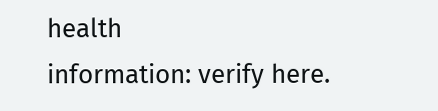health
information: verify here.